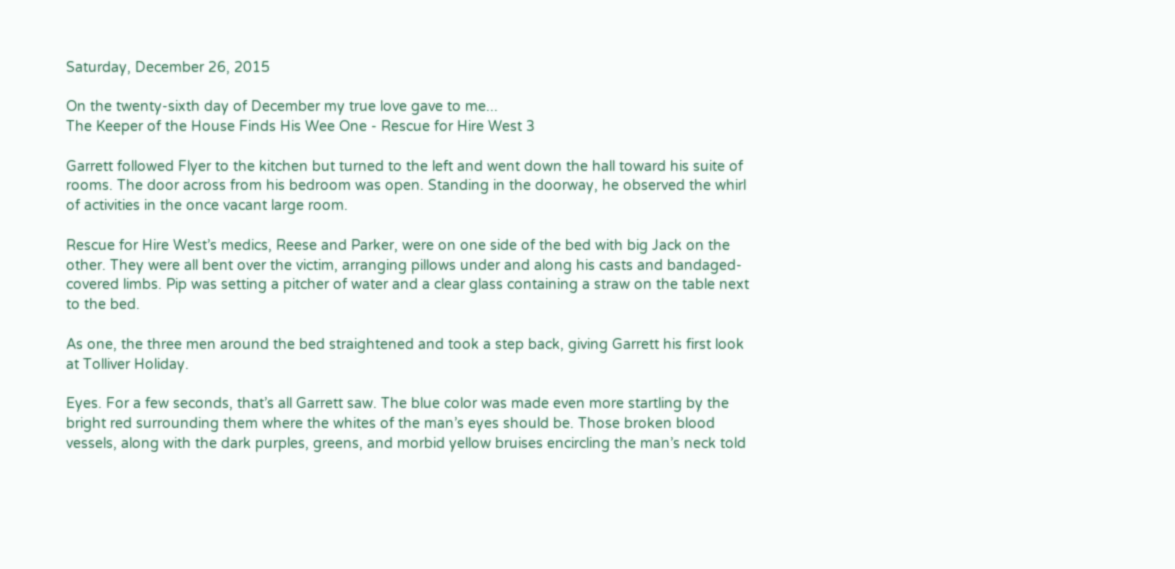Saturday, December 26, 2015

On the twenty-sixth day of December my true love gave to me...
The Keeper of the House Finds His Wee One - Rescue for Hire West 3

Garrett followed Flyer to the kitchen but turned to the left and went down the hall toward his suite of rooms. The door across from his bedroom was open. Standing in the doorway, he observed the whirl of activities in the once vacant large room.

Rescue for Hire West’s medics, Reese and Parker, were on one side of the bed with big Jack on the other. They were all bent over the victim, arranging pillows under and along his casts and bandaged-covered limbs. Pip was setting a pitcher of water and a clear glass containing a straw on the table next to the bed.

As one, the three men around the bed straightened and took a step back, giving Garrett his first look at Tolliver Holiday.

Eyes. For a few seconds, that’s all Garrett saw. The blue color was made even more startling by the bright red surrounding them where the whites of the man’s eyes should be. Those broken blood vessels, along with the dark purples, greens, and morbid yellow bruises encircling the man’s neck told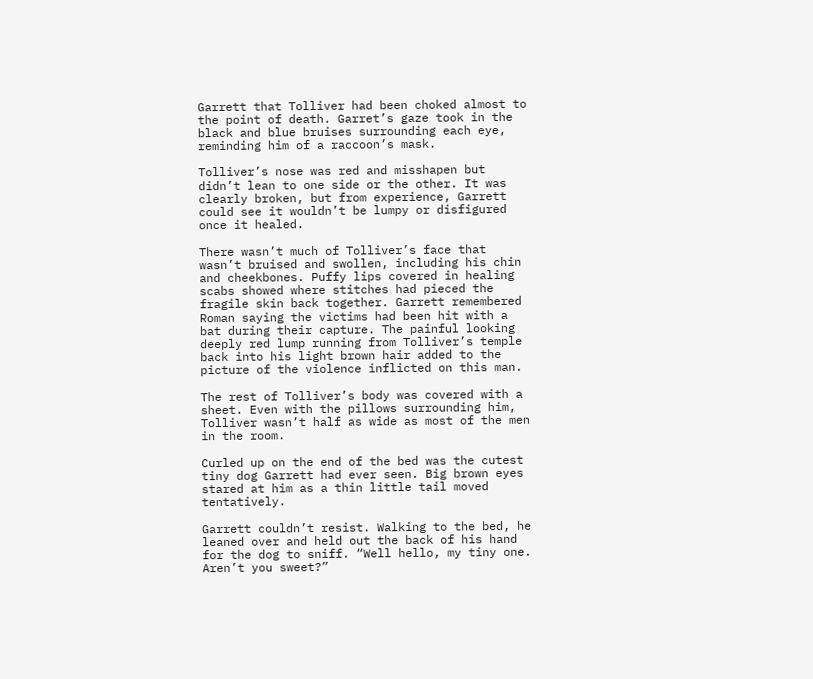Garrett that Tolliver had been choked almost to the point of death. Garret’s gaze took in the black and blue bruises surrounding each eye, reminding him of a raccoon’s mask.

Tolliver’s nose was red and misshapen but didn’t lean to one side or the other. It was clearly broken, but from experience, Garrett could see it wouldn’t be lumpy or disfigured once it healed.

There wasn’t much of Tolliver’s face that wasn’t bruised and swollen, including his chin and cheekbones. Puffy lips covered in healing scabs showed where stitches had pieced the fragile skin back together. Garrett remembered Roman saying the victims had been hit with a bat during their capture. The painful looking deeply red lump running from Tolliver’s temple back into his light brown hair added to the picture of the violence inflicted on this man.

The rest of Tolliver’s body was covered with a sheet. Even with the pillows surrounding him, Tolliver wasn’t half as wide as most of the men in the room.

Curled up on the end of the bed was the cutest tiny dog Garrett had ever seen. Big brown eyes stared at him as a thin little tail moved tentatively.

Garrett couldn’t resist. Walking to the bed, he leaned over and held out the back of his hand for the dog to sniff. “Well hello, my tiny one. Aren’t you sweet?”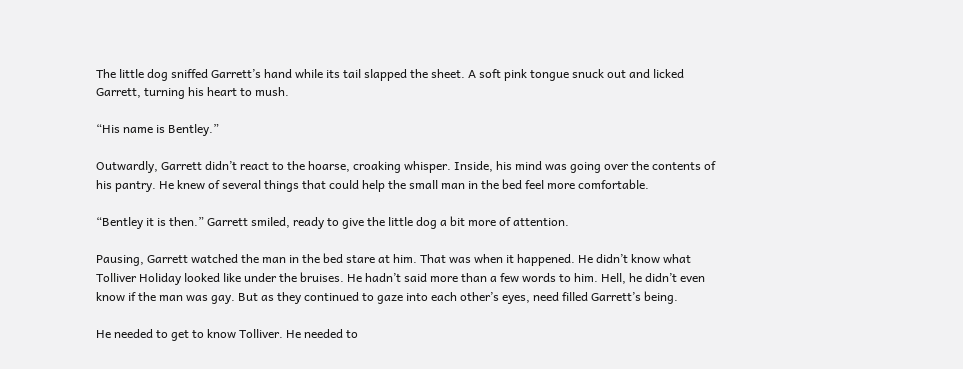The little dog sniffed Garrett’s hand while its tail slapped the sheet. A soft pink tongue snuck out and licked Garrett, turning his heart to mush.

“His name is Bentley.”

Outwardly, Garrett didn’t react to the hoarse, croaking whisper. Inside, his mind was going over the contents of his pantry. He knew of several things that could help the small man in the bed feel more comfortable.

“Bentley it is then.” Garrett smiled, ready to give the little dog a bit more of attention.

Pausing, Garrett watched the man in the bed stare at him. That was when it happened. He didn’t know what Tolliver Holiday looked like under the bruises. He hadn’t said more than a few words to him. Hell, he didn’t even know if the man was gay. But as they continued to gaze into each other’s eyes, need filled Garrett’s being.

He needed to get to know Tolliver. He needed to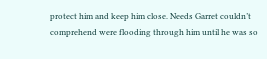protect him and keep him close. Needs Garret couldn’t comprehend were flooding through him until he was so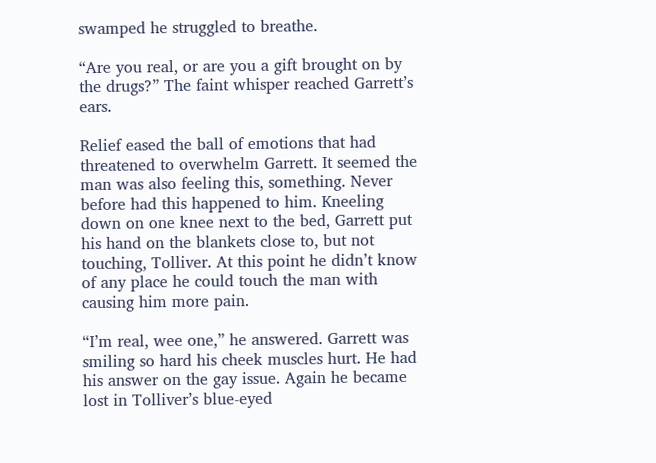swamped he struggled to breathe.

“Are you real, or are you a gift brought on by the drugs?” The faint whisper reached Garrett’s ears.

Relief eased the ball of emotions that had threatened to overwhelm Garrett. It seemed the man was also feeling this, something. Never before had this happened to him. Kneeling down on one knee next to the bed, Garrett put his hand on the blankets close to, but not touching, Tolliver. At this point he didn’t know of any place he could touch the man with causing him more pain.

“I’m real, wee one,” he answered. Garrett was smiling so hard his cheek muscles hurt. He had his answer on the gay issue. Again he became lost in Tolliver’s blue-eyed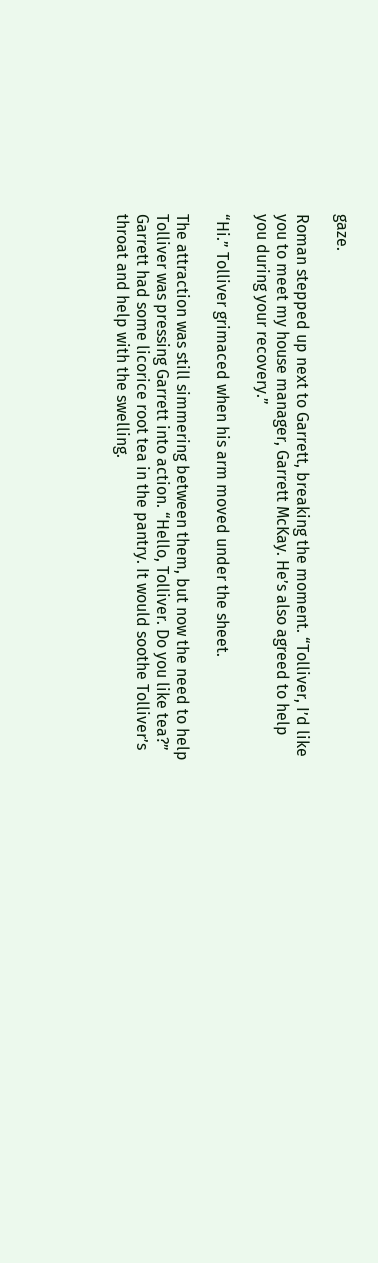gaze.

Roman stepped up next to Garrett, breaking the moment. “Tolliver, I’d like you to meet my house manager, Garrett McKay. He’s also agreed to help you during your recovery.”

“Hi.” Tolliver grimaced when his arm moved under the sheet.

The attraction was still simmering between them, but now the need to help Tolliver was pressing Garrett into action. “Hello, Tolliver. Do you like tea?” Garrett had some licorice root tea in the pantry. It would soothe Tolliver’s throat and help with the swelling.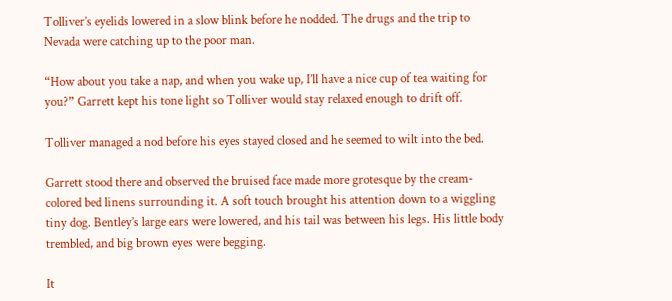Tolliver’s eyelids lowered in a slow blink before he nodded. The drugs and the trip to Nevada were catching up to the poor man.

“How about you take a nap, and when you wake up, I’ll have a nice cup of tea waiting for you?” Garrett kept his tone light so Tolliver would stay relaxed enough to drift off.

Tolliver managed a nod before his eyes stayed closed and he seemed to wilt into the bed.

Garrett stood there and observed the bruised face made more grotesque by the cream-colored bed linens surrounding it. A soft touch brought his attention down to a wiggling tiny dog. Bentley’s large ears were lowered, and his tail was between his legs. His little body trembled, and big brown eyes were begging.

It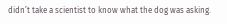didn’t take a scientist to know what the dog was asking.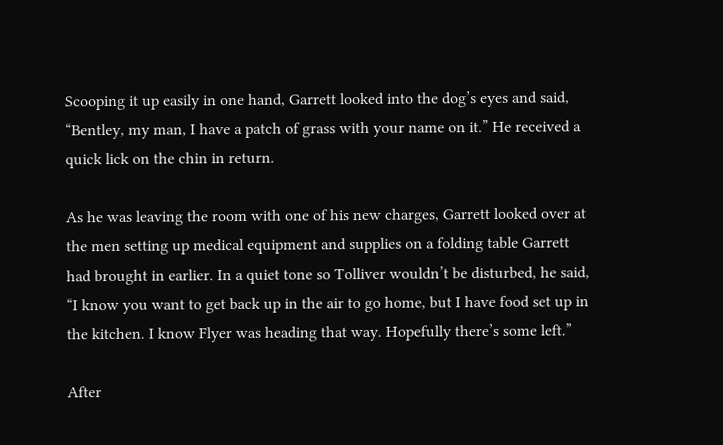Scooping it up easily in one hand, Garrett looked into the dog’s eyes and said, “Bentley, my man, I have a patch of grass with your name on it.” He received a quick lick on the chin in return.

As he was leaving the room with one of his new charges, Garrett looked over at the men setting up medical equipment and supplies on a folding table Garrett had brought in earlier. In a quiet tone so Tolliver wouldn’t be disturbed, he said, “I know you want to get back up in the air to go home, but I have food set up in the kitchen. I know Flyer was heading that way. Hopefully there’s some left.”

After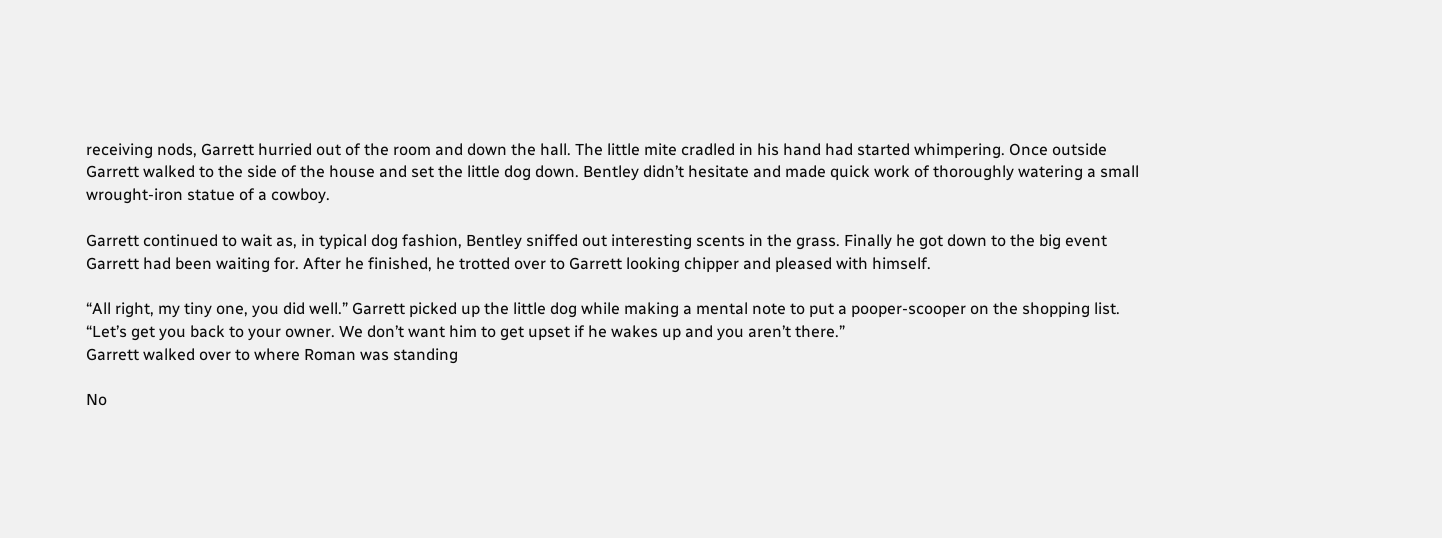receiving nods, Garrett hurried out of the room and down the hall. The little mite cradled in his hand had started whimpering. Once outside Garrett walked to the side of the house and set the little dog down. Bentley didn’t hesitate and made quick work of thoroughly watering a small wrought-iron statue of a cowboy.

Garrett continued to wait as, in typical dog fashion, Bentley sniffed out interesting scents in the grass. Finally he got down to the big event Garrett had been waiting for. After he finished, he trotted over to Garrett looking chipper and pleased with himself.

“All right, my tiny one, you did well.” Garrett picked up the little dog while making a mental note to put a pooper-scooper on the shopping list. “Let’s get you back to your owner. We don’t want him to get upset if he wakes up and you aren’t there.”
Garrett walked over to where Roman was standing

No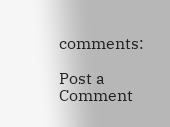comments:

Post a Comment